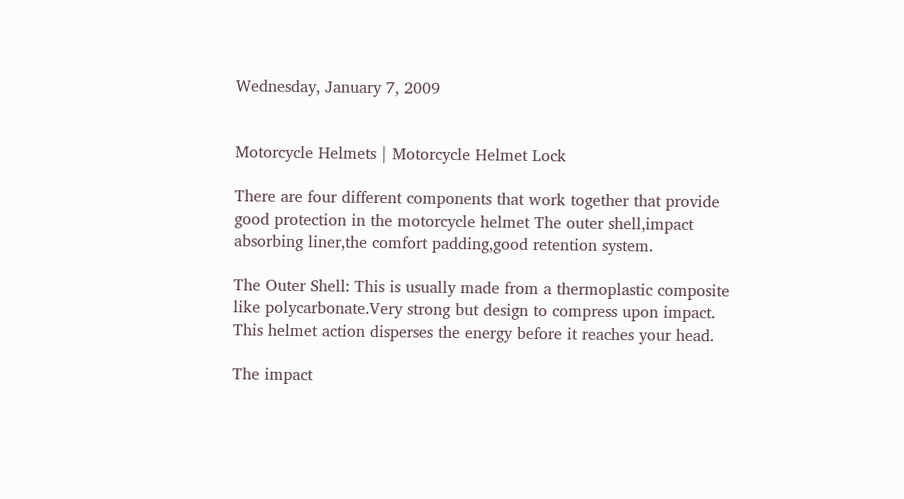Wednesday, January 7, 2009


Motorcycle Helmets | Motorcycle Helmet Lock

There are four different components that work together that provide good protection in the motorcycle helmet The outer shell,impact absorbing liner,the comfort padding,good retention system.

The Outer Shell: This is usually made from a thermoplastic composite like polycarbonate.Very strong but design to compress upon impact. This helmet action disperses the energy before it reaches your head.

The impact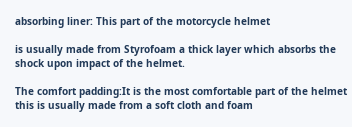absorbing liner: This part of the motorcycle helmet

is usually made from Styrofoam a thick layer which absorbs the shock upon impact of the helmet.

The comfort padding:It is the most comfortable part of the helmet this is usually made from a soft cloth and foam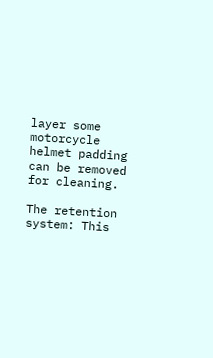layer some motorcycle helmet padding can be removed for cleaning.

The retention system: This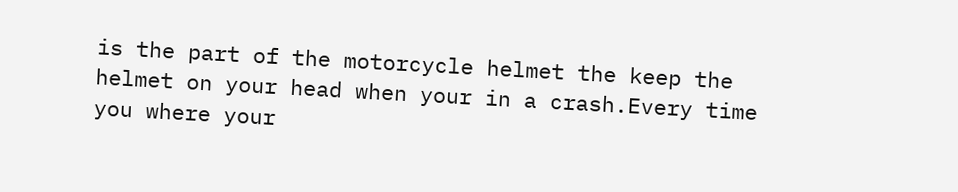is the part of the motorcycle helmet the keep the helmet on your head when your in a crash.Every time you where your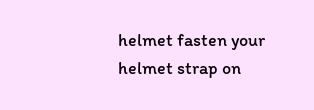helmet fasten your helmet strap on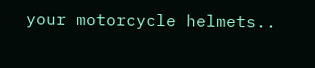your motorcycle helmets..